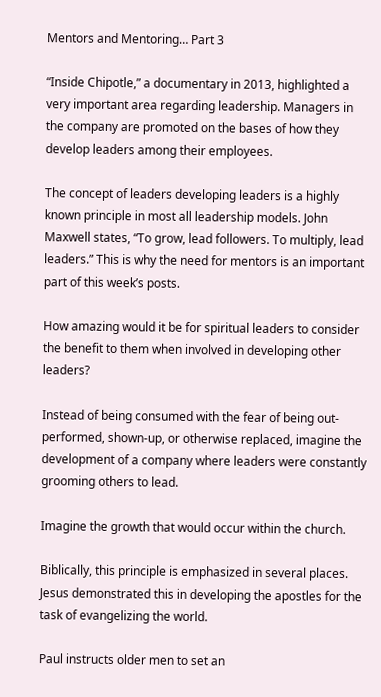Mentors and Mentoring… Part 3

“Inside Chipotle,” a documentary in 2013, highlighted a very important area regarding leadership. Managers in the company are promoted on the bases of how they develop leaders among their employees.

The concept of leaders developing leaders is a highly known principle in most all leadership models. John Maxwell states, “To grow, lead followers. To multiply, lead leaders.” This is why the need for mentors is an important part of this week’s posts.

How amazing would it be for spiritual leaders to consider the benefit to them when involved in developing other leaders?

Instead of being consumed with the fear of being out-performed, shown-up, or otherwise replaced, imagine the development of a company where leaders were constantly grooming others to lead.

Imagine the growth that would occur within the church.

Biblically, this principle is emphasized in several places. Jesus demonstrated this in developing the apostles for the task of evangelizing the world.

Paul instructs older men to set an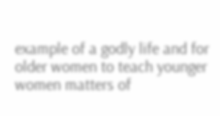example of a godly life and for older women to teach younger women matters of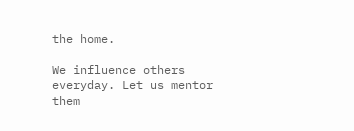the home.

We influence others everyday. Let us mentor them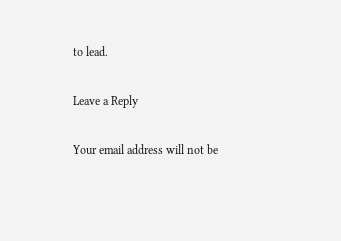to lead.

Leave a Reply

Your email address will not be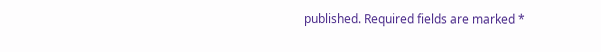published. Required fields are marked *